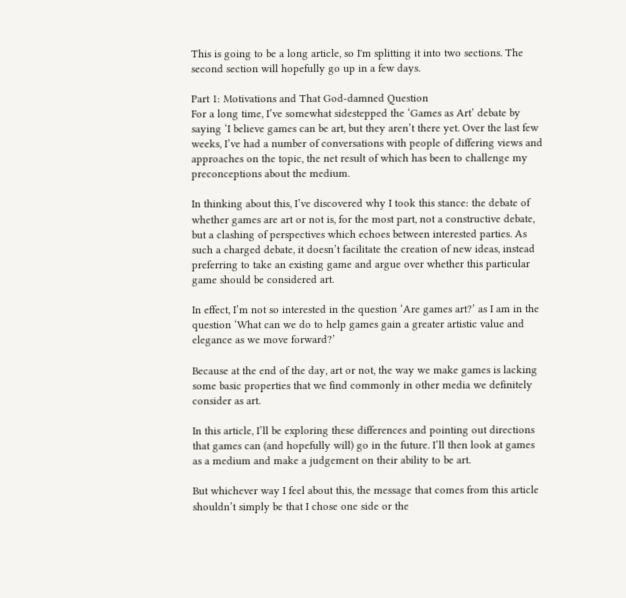This is going to be a long article, so I'm splitting it into two sections. The second section will hopefully go up in a few days.

Part 1: Motivations and That God-damned Question
For a long time, I’ve somewhat sidestepped the ‘Games as Art’ debate by saying ‘I believe games can be art, but they aren’t there yet. Over the last few weeks, I’ve had a number of conversations with people of differing views and approaches on the topic, the net result of which has been to challenge my preconceptions about the medium.

In thinking about this, I’ve discovered why I took this stance: the debate of whether games are art or not is, for the most part, not a constructive debate, but a clashing of perspectives which echoes between interested parties. As such a charged debate, it doesn’t facilitate the creation of new ideas, instead preferring to take an existing game and argue over whether this particular game should be considered art.

In effect, I’m not so interested in the question ‘Are games art?’ as I am in the question ‘What can we do to help games gain a greater artistic value and elegance as we move forward?’

Because at the end of the day, art or not, the way we make games is lacking some basic properties that we find commonly in other media we definitely consider as art.

In this article, I’ll be exploring these differences and pointing out directions that games can (and hopefully will) go in the future. I’ll then look at games as a medium and make a judgement on their ability to be art.

But whichever way I feel about this, the message that comes from this article shouldn’t simply be that I chose one side or the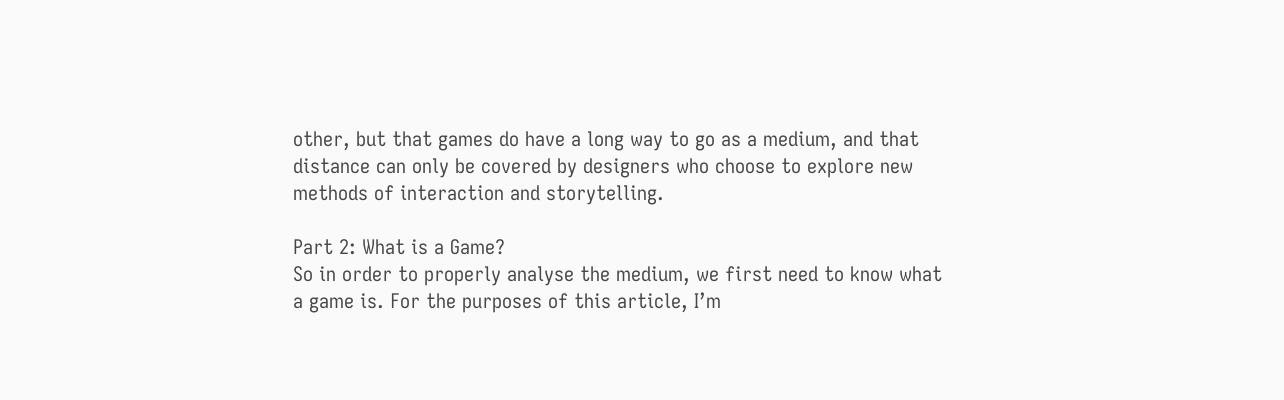other, but that games do have a long way to go as a medium, and that distance can only be covered by designers who choose to explore new methods of interaction and storytelling.

Part 2: What is a Game?
So in order to properly analyse the medium, we first need to know what a game is. For the purposes of this article, I’m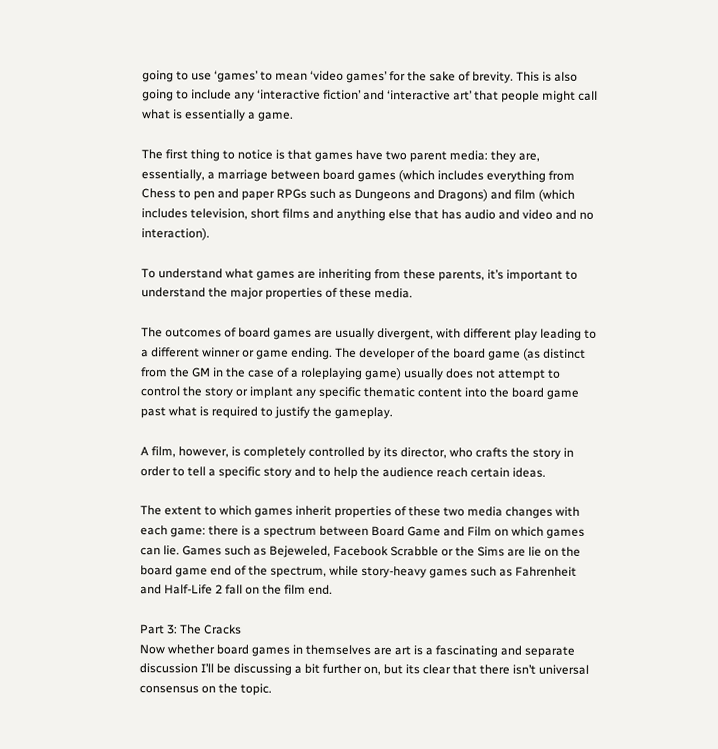going to use ‘games’ to mean ‘video games’ for the sake of brevity. This is also going to include any ‘interactive fiction’ and ‘interactive art’ that people might call what is essentially a game.

The first thing to notice is that games have two parent media: they are, essentially, a marriage between board games (which includes everything from Chess to pen and paper RPGs such as Dungeons and Dragons) and film (which includes television, short films and anything else that has audio and video and no interaction).

To understand what games are inheriting from these parents, it’s important to understand the major properties of these media.

The outcomes of board games are usually divergent, with different play leading to a different winner or game ending. The developer of the board game (as distinct from the GM in the case of a roleplaying game) usually does not attempt to control the story or implant any specific thematic content into the board game past what is required to justify the gameplay.

A film, however, is completely controlled by its director, who crafts the story in order to tell a specific story and to help the audience reach certain ideas.

The extent to which games inherit properties of these two media changes with each game: there is a spectrum between Board Game and Film on which games can lie. Games such as Bejeweled, Facebook Scrabble or the Sims are lie on the board game end of the spectrum, while story-heavy games such as Fahrenheit and Half-Life 2 fall on the film end.

Part 3: The Cracks
Now whether board games in themselves are art is a fascinating and separate discussion I’ll be discussing a bit further on, but its clear that there isn’t universal consensus on the topic.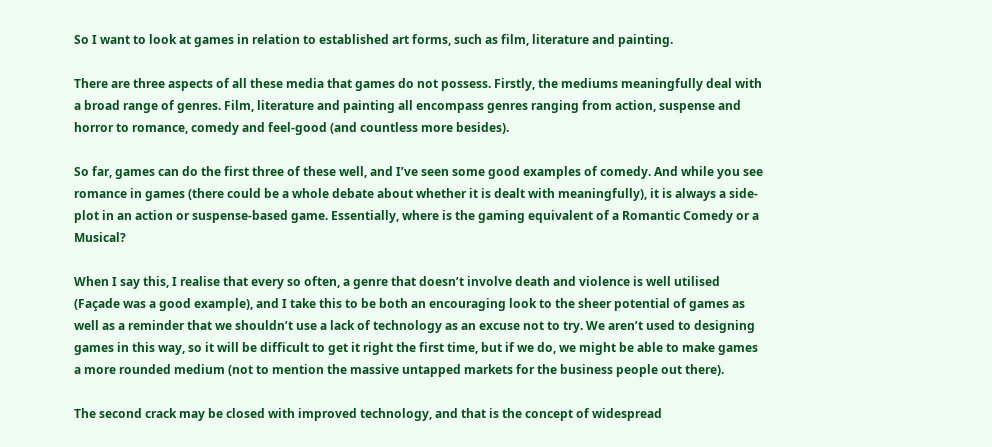So I want to look at games in relation to established art forms, such as film, literature and painting.

There are three aspects of all these media that games do not possess. Firstly, the mediums meaningfully deal with a broad range of genres. Film, literature and painting all encompass genres ranging from action, suspense and horror to romance, comedy and feel-good (and countless more besides).

So far, games can do the first three of these well, and I’ve seen some good examples of comedy. And while you see romance in games (there could be a whole debate about whether it is dealt with meaningfully), it is always a side-plot in an action or suspense-based game. Essentially, where is the gaming equivalent of a Romantic Comedy or a Musical?

When I say this, I realise that every so often, a genre that doesn’t involve death and violence is well utilised (Façade was a good example), and I take this to be both an encouraging look to the sheer potential of games as well as a reminder that we shouldn’t use a lack of technology as an excuse not to try. We aren’t used to designing games in this way, so it will be difficult to get it right the first time, but if we do, we might be able to make games a more rounded medium (not to mention the massive untapped markets for the business people out there).

The second crack may be closed with improved technology, and that is the concept of widespread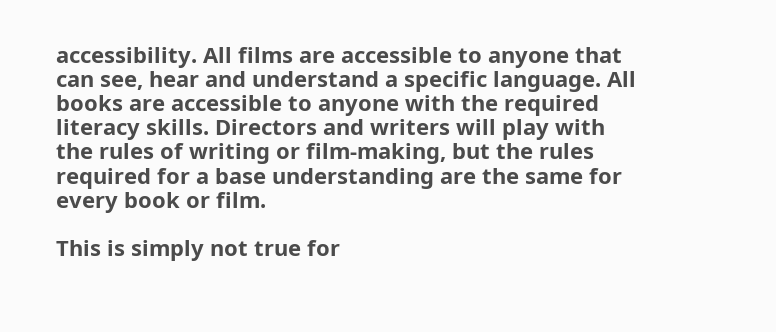accessibility. All films are accessible to anyone that can see, hear and understand a specific language. All books are accessible to anyone with the required literacy skills. Directors and writers will play with the rules of writing or film-making, but the rules required for a base understanding are the same for every book or film.

This is simply not true for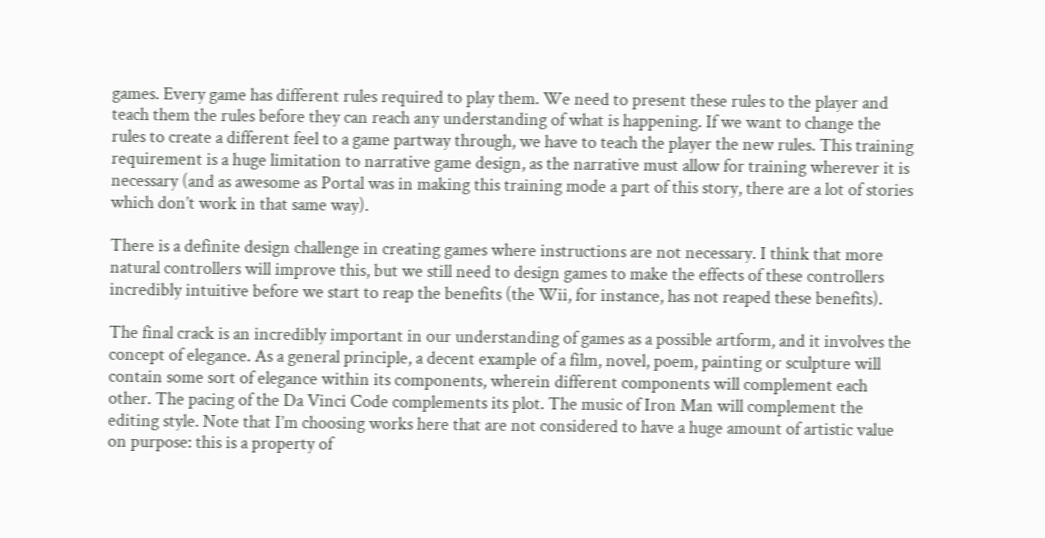games. Every game has different rules required to play them. We need to present these rules to the player and teach them the rules before they can reach any understanding of what is happening. If we want to change the rules to create a different feel to a game partway through, we have to teach the player the new rules. This training requirement is a huge limitation to narrative game design, as the narrative must allow for training wherever it is necessary (and as awesome as Portal was in making this training mode a part of this story, there are a lot of stories which don’t work in that same way).

There is a definite design challenge in creating games where instructions are not necessary. I think that more natural controllers will improve this, but we still need to design games to make the effects of these controllers incredibly intuitive before we start to reap the benefits (the Wii, for instance, has not reaped these benefits).

The final crack is an incredibly important in our understanding of games as a possible artform, and it involves the concept of elegance. As a general principle, a decent example of a film, novel, poem, painting or sculpture will contain some sort of elegance within its components, wherein different components will complement each other. The pacing of the Da Vinci Code complements its plot. The music of Iron Man will complement the editing style. Note that I’m choosing works here that are not considered to have a huge amount of artistic value on purpose: this is a property of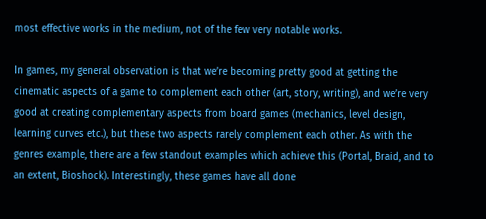most effective works in the medium, not of the few very notable works.

In games, my general observation is that we’re becoming pretty good at getting the cinematic aspects of a game to complement each other (art, story, writing), and we’re very good at creating complementary aspects from board games (mechanics, level design, learning curves etc.), but these two aspects rarely complement each other. As with the genres example, there are a few standout examples which achieve this (Portal, Braid, and to an extent, Bioshock). Interestingly, these games have all done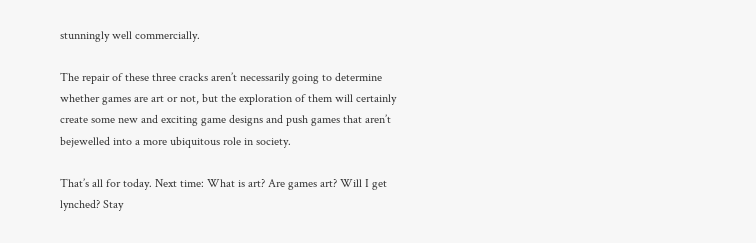stunningly well commercially.

The repair of these three cracks aren’t necessarily going to determine whether games are art or not, but the exploration of them will certainly create some new and exciting game designs and push games that aren’t bejewelled into a more ubiquitous role in society.

That’s all for today. Next time: What is art? Are games art? Will I get lynched? Stay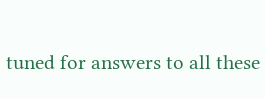tuned for answers to all these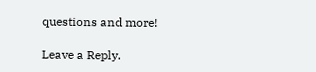questions and more!

Leave a Reply.